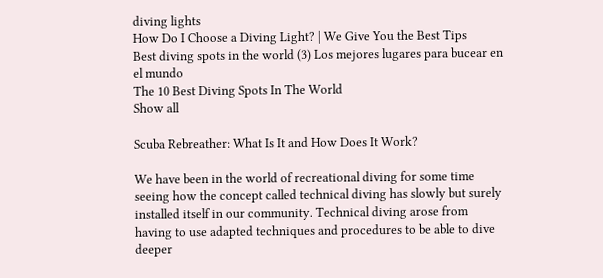diving lights
How Do I Choose a Diving Light? | We Give You the Best Tips
Best diving spots in the world (3) Los mejores lugares para bucear en el mundo
The 10 Best Diving Spots In The World
Show all

Scuba Rebreather: What Is It and How Does It Work?

We have been in the world of recreational diving for some time seeing how the concept called technical diving has slowly but surely installed itself in our community. Technical diving arose from having to use adapted techniques and procedures to be able to dive deeper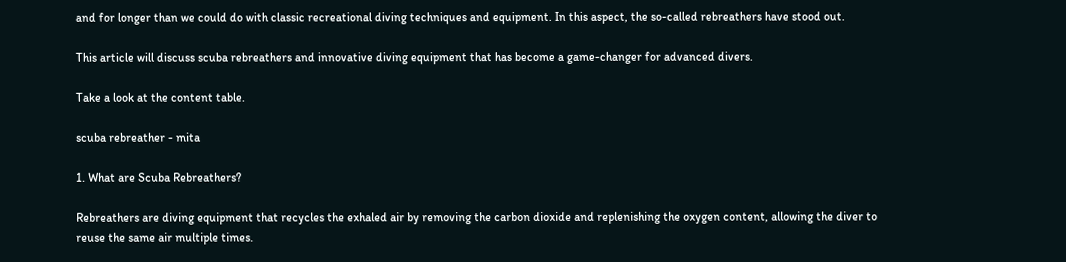and for longer than we could do with classic recreational diving techniques and equipment. In this aspect, the so-called rebreathers have stood out.

This article will discuss scuba rebreathers and innovative diving equipment that has become a game-changer for advanced divers.

Take a look at the content table.

scuba rebreather - mita

1. What are Scuba Rebreathers?

Rebreathers are diving equipment that recycles the exhaled air by removing the carbon dioxide and replenishing the oxygen content, allowing the diver to reuse the same air multiple times.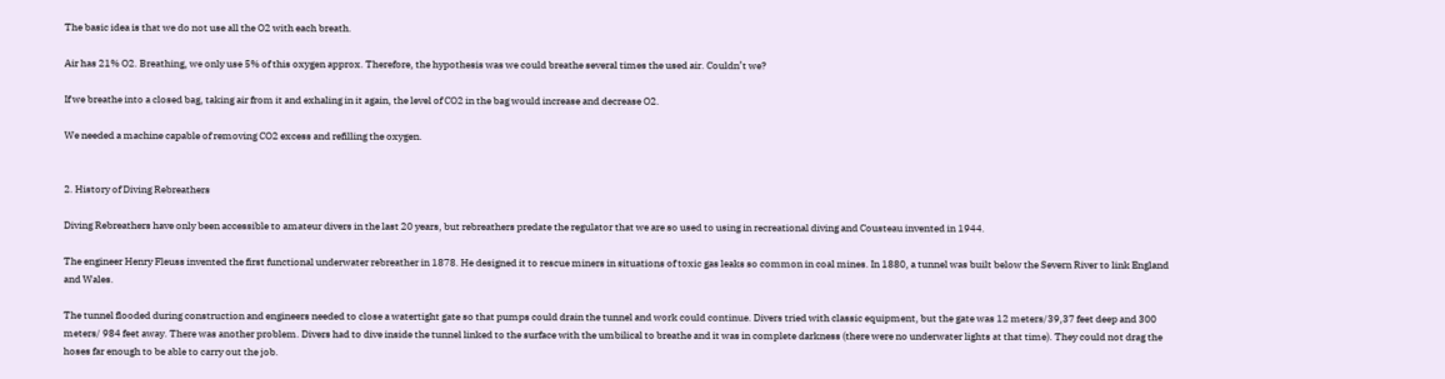The basic idea is that we do not use all the O2 with each breath.

Air has 21% O2. Breathing, we only use 5% of this oxygen approx. Therefore, the hypothesis was we could breathe several times the used air. Couldn’t we?

If we breathe into a closed bag, taking air from it and exhaling in it again, the level of CO2 in the bag would increase and decrease O2.

We needed a machine capable of removing CO2 excess and refilling the oxygen.


2. History of Diving Rebreathers

Diving Rebreathers have only been accessible to amateur divers in the last 20 years, but rebreathers predate the regulator that we are so used to using in recreational diving and Cousteau invented in 1944.

The engineer Henry Fleuss invented the first functional underwater rebreather in 1878. He designed it to rescue miners in situations of toxic gas leaks so common in coal mines. In 1880, a tunnel was built below the Severn River to link England and Wales.

The tunnel flooded during construction and engineers needed to close a watertight gate so that pumps could drain the tunnel and work could continue. Divers tried with classic equipment, but the gate was 12 meters/39,37 feet deep and 300 meters/ 984 feet away. There was another problem. Divers had to dive inside the tunnel linked to the surface with the umbilical to breathe and it was in complete darkness (there were no underwater lights at that time). They could not drag the hoses far enough to be able to carry out the job.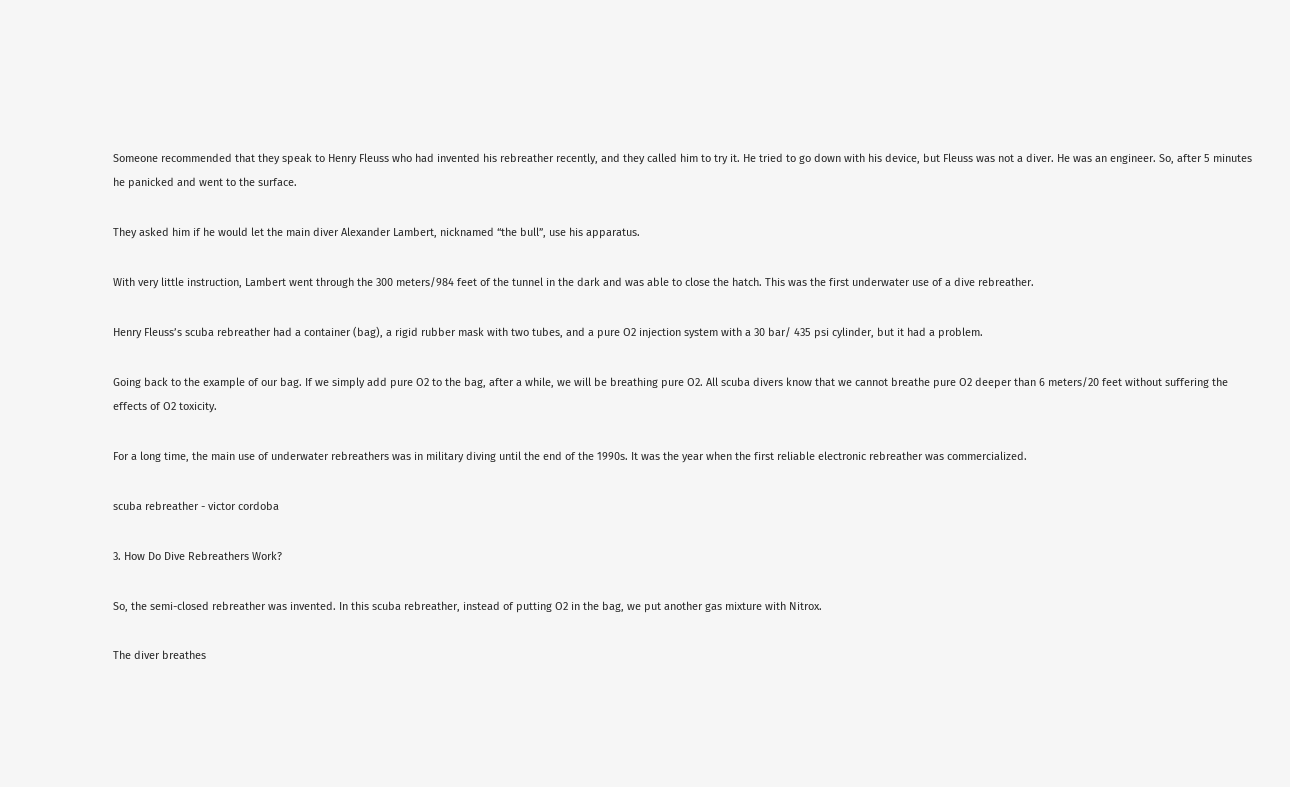Someone recommended that they speak to Henry Fleuss who had invented his rebreather recently, and they called him to try it. He tried to go down with his device, but Fleuss was not a diver. He was an engineer. So, after 5 minutes he panicked and went to the surface.

They asked him if he would let the main diver Alexander Lambert, nicknamed “the bull”, use his apparatus.

With very little instruction, Lambert went through the 300 meters/984 feet of the tunnel in the dark and was able to close the hatch. This was the first underwater use of a dive rebreather.

Henry Fleuss’s scuba rebreather had a container (bag), a rigid rubber mask with two tubes, and a pure O2 injection system with a 30 bar/ 435 psi cylinder, but it had a problem.

Going back to the example of our bag. If we simply add pure O2 to the bag, after a while, we will be breathing pure O2. All scuba divers know that we cannot breathe pure O2 deeper than 6 meters/20 feet without suffering the effects of O2 toxicity.

For a long time, the main use of underwater rebreathers was in military diving until the end of the 1990s. It was the year when the first reliable electronic rebreather was commercialized.

scuba rebreather - victor cordoba

3. How Do Dive Rebreathers Work?

So, the semi-closed rebreather was invented. In this scuba rebreather, instead of putting O2 in the bag, we put another gas mixture with Nitrox.

The diver breathes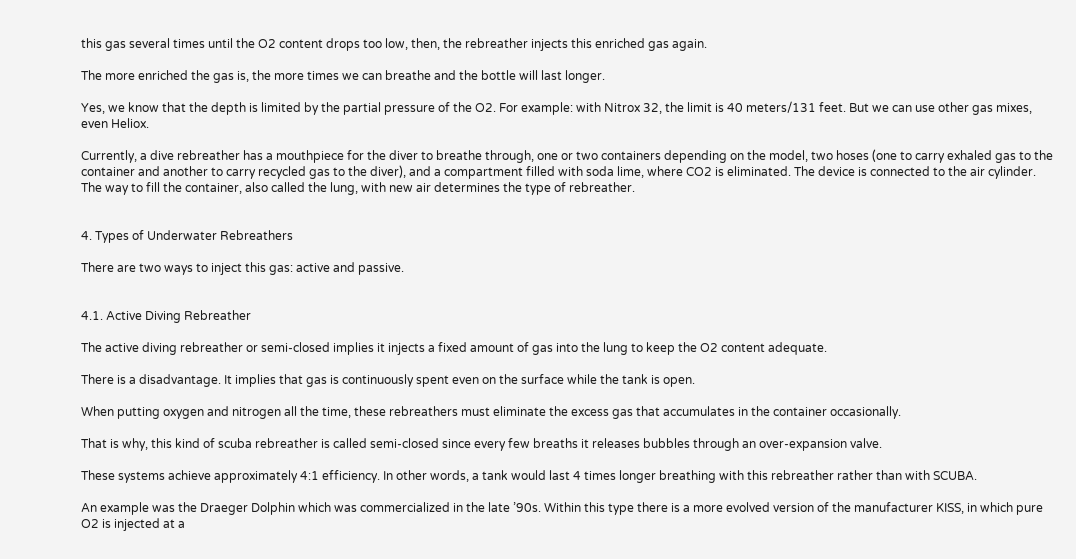this gas several times until the O2 content drops too low, then, the rebreather injects this enriched gas again.

The more enriched the gas is, the more times we can breathe and the bottle will last longer.

Yes, we know that the depth is limited by the partial pressure of the O2. For example: with Nitrox 32, the limit is 40 meters/131 feet. But we can use other gas mixes, even Heliox.

Currently, a dive rebreather has a mouthpiece for the diver to breathe through, one or two containers depending on the model, two hoses (one to carry exhaled gas to the container and another to carry recycled gas to the diver), and a compartment filled with soda lime, where CO2 is eliminated. The device is connected to the air cylinder. The way to fill the container, also called the lung, with new air determines the type of rebreather.


4. Types of Underwater Rebreathers

There are two ways to inject this gas: active and passive.


4.1. Active Diving Rebreather

The active diving rebreather or semi-closed implies it injects a fixed amount of gas into the lung to keep the O2 content adequate.

There is a disadvantage. It implies that gas is continuously spent even on the surface while the tank is open.

When putting oxygen and nitrogen all the time, these rebreathers must eliminate the excess gas that accumulates in the container occasionally.

That is why, this kind of scuba rebreather is called semi-closed since every few breaths it releases bubbles through an over-expansion valve.

These systems achieve approximately 4:1 efficiency. In other words, a tank would last 4 times longer breathing with this rebreather rather than with SCUBA.

An example was the Draeger Dolphin which was commercialized in the late ’90s. Within this type there is a more evolved version of the manufacturer KISS, in which pure O2 is injected at a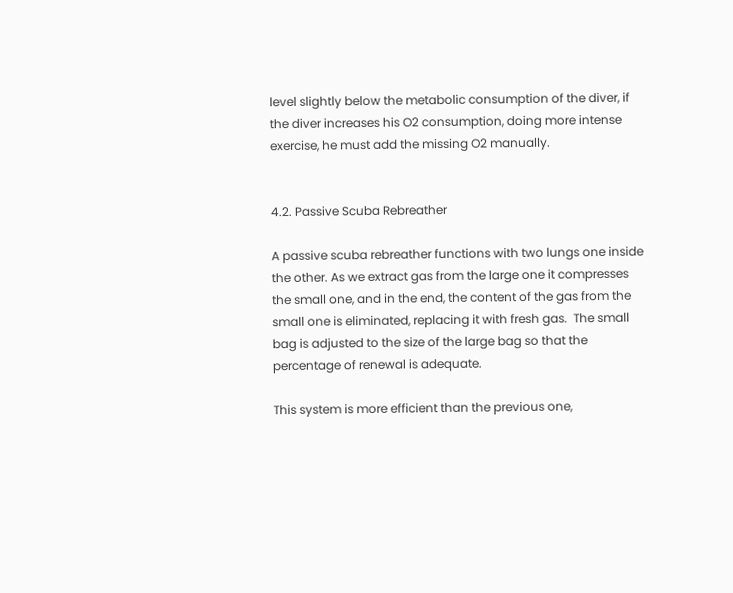level slightly below the metabolic consumption of the diver, if the diver increases his O2 consumption, doing more intense exercise, he must add the missing O2 manually.


4.2. Passive Scuba Rebreather

A passive scuba rebreather functions with two lungs one inside the other. As we extract gas from the large one it compresses the small one, and in the end, the content of the gas from the small one is eliminated, replacing it with fresh gas.  The small bag is adjusted to the size of the large bag so that the percentage of renewal is adequate.

This system is more efficient than the previous one,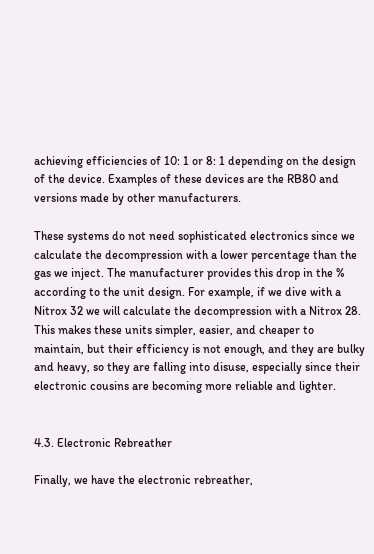achieving efficiencies of 10: 1 or 8: 1 depending on the design of the device. Examples of these devices are the RB80 and versions made by other manufacturers.

These systems do not need sophisticated electronics since we calculate the decompression with a lower percentage than the gas we inject. The manufacturer provides this drop in the % according to the unit design. For example, if we dive with a Nitrox 32 we will calculate the decompression with a Nitrox 28. This makes these units simpler, easier, and cheaper to maintain, but their efficiency is not enough, and they are bulky and heavy, so they are falling into disuse, especially since their electronic cousins are becoming more reliable and lighter.


4.3. Electronic Rebreather

Finally, we have the electronic rebreather,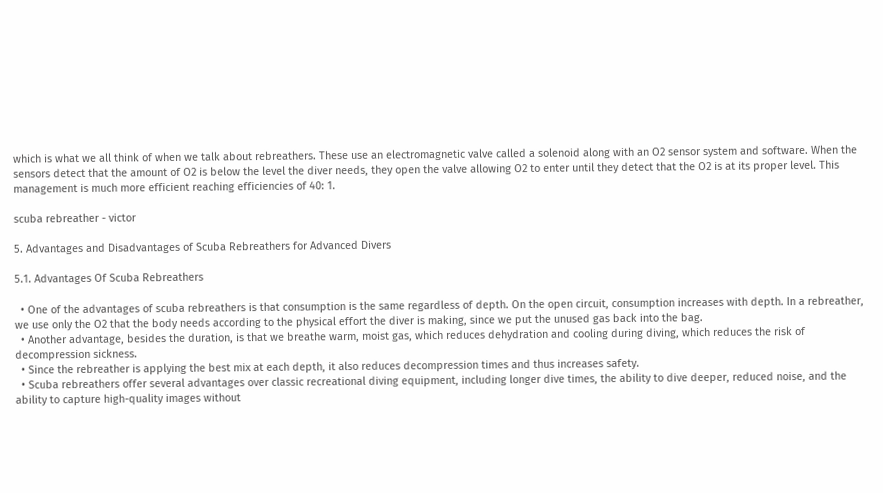which is what we all think of when we talk about rebreathers. These use an electromagnetic valve called a solenoid along with an O2 sensor system and software. When the sensors detect that the amount of O2 is below the level the diver needs, they open the valve allowing O2 to enter until they detect that the O2 is at its proper level. This management is much more efficient reaching efficiencies of 40: 1.

scuba rebreather - victor

5. Advantages and Disadvantages of Scuba Rebreathers for Advanced Divers

5.1. Advantages Of Scuba Rebreathers

  • One of the advantages of scuba rebreathers is that consumption is the same regardless of depth. On the open circuit, consumption increases with depth. In a rebreather, we use only the O2 that the body needs according to the physical effort the diver is making, since we put the unused gas back into the bag.
  • Another advantage, besides the duration, is that we breathe warm, moist gas, which reduces dehydration and cooling during diving, which reduces the risk of decompression sickness.
  • Since the rebreather is applying the best mix at each depth, it also reduces decompression times and thus increases safety.
  • Scuba rebreathers offer several advantages over classic recreational diving equipment, including longer dive times, the ability to dive deeper, reduced noise, and the ability to capture high-quality images without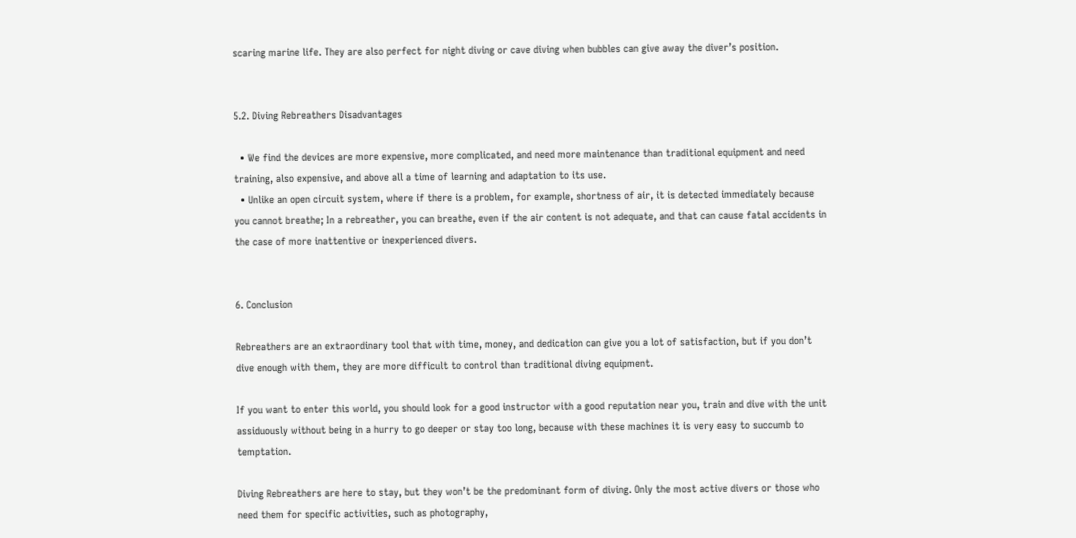scaring marine life. They are also perfect for night diving or cave diving when bubbles can give away the diver’s position.


5.2. Diving Rebreathers Disadvantages

  • We find the devices are more expensive, more complicated, and need more maintenance than traditional equipment and need training, also expensive, and above all a time of learning and adaptation to its use.
  • Unlike an open circuit system, where if there is a problem, for example, shortness of air, it is detected immediately because you cannot breathe; In a rebreather, you can breathe, even if the air content is not adequate, and that can cause fatal accidents in the case of more inattentive or inexperienced divers.


6. Conclusion

Rebreathers are an extraordinary tool that with time, money, and dedication can give you a lot of satisfaction, but if you don’t dive enough with them, they are more difficult to control than traditional diving equipment.

If you want to enter this world, you should look for a good instructor with a good reputation near you, train and dive with the unit assiduously without being in a hurry to go deeper or stay too long, because with these machines it is very easy to succumb to temptation.

Diving Rebreathers are here to stay, but they won’t be the predominant form of diving. Only the most active divers or those who need them for specific activities, such as photography,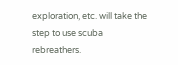exploration, etc. will take the step to use scuba rebreathers.